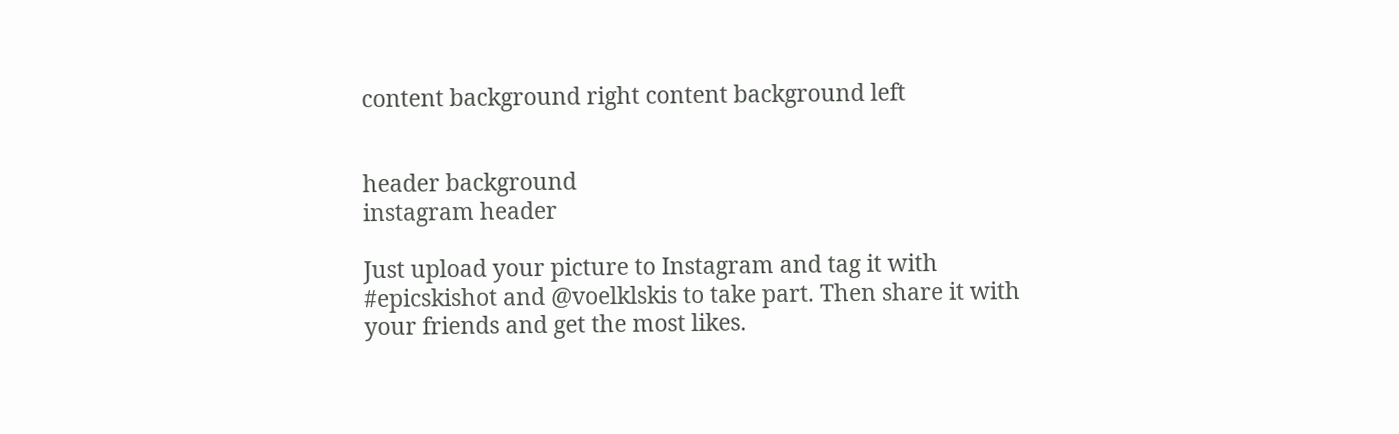content background right content background left


header background
instagram header

Just upload your picture to Instagram and tag it with #epicskishot and @voelklskis to take part. Then share it with your friends and get the most likes.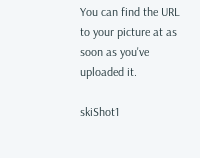You can find the URL to your picture at as soon as you've uploaded it.

skiShot1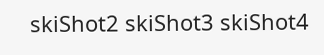skiShot2 skiShot3 skiShot4